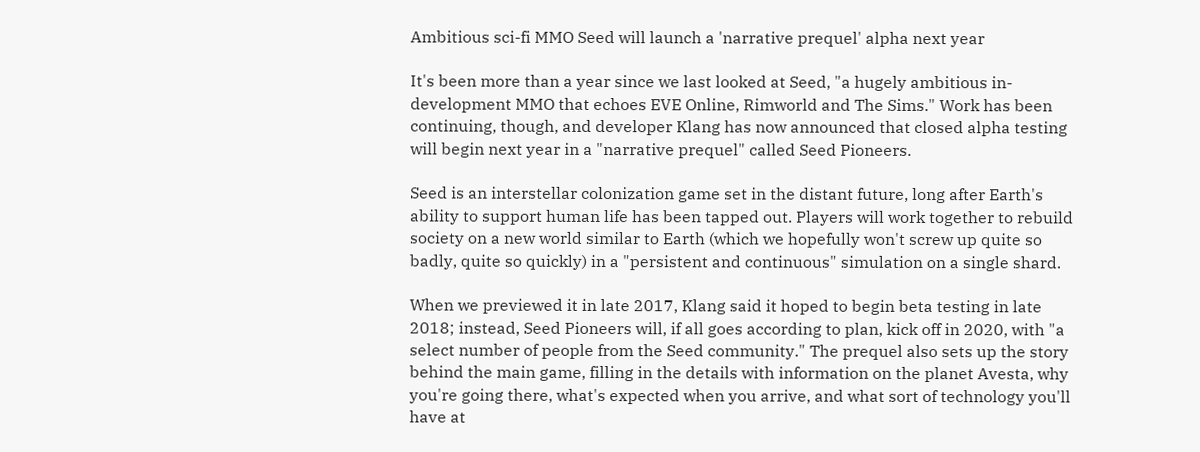Ambitious sci-fi MMO Seed will launch a 'narrative prequel' alpha next year

It's been more than a year since we last looked at Seed, "a hugely ambitious in-development MMO that echoes EVE Online, Rimworld and The Sims." Work has been continuing, though, and developer Klang has now announced that closed alpha testing will begin next year in a "narrative prequel" called Seed Pioneers.

Seed is an interstellar colonization game set in the distant future, long after Earth's ability to support human life has been tapped out. Players will work together to rebuild society on a new world similar to Earth (which we hopefully won't screw up quite so badly, quite so quickly) in a "persistent and continuous" simulation on a single shard.

When we previewed it in late 2017, Klang said it hoped to begin beta testing in late 2018; instead, Seed Pioneers will, if all goes according to plan, kick off in 2020, with "a select number of people from the Seed community." The prequel also sets up the story behind the main game, filling in the details with information on the planet Avesta, why you're going there, what's expected when you arrive, and what sort of technology you'll have at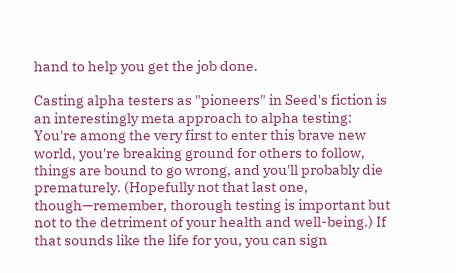hand to help you get the job done.

Casting alpha testers as "pioneers" in Seed's fiction is an interestingly meta approach to alpha testing: You're among the very first to enter this brave new world, you're breaking ground for others to follow, things are bound to go wrong, and you'll probably die prematurely. (Hopefully not that last one, though—remember, thorough testing is important but not to the detriment of your health and well-being.) If that sounds like the life for you, you can sign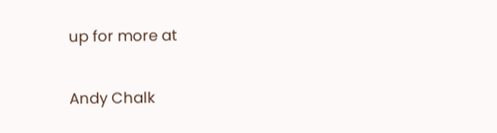up for more at

Andy Chalk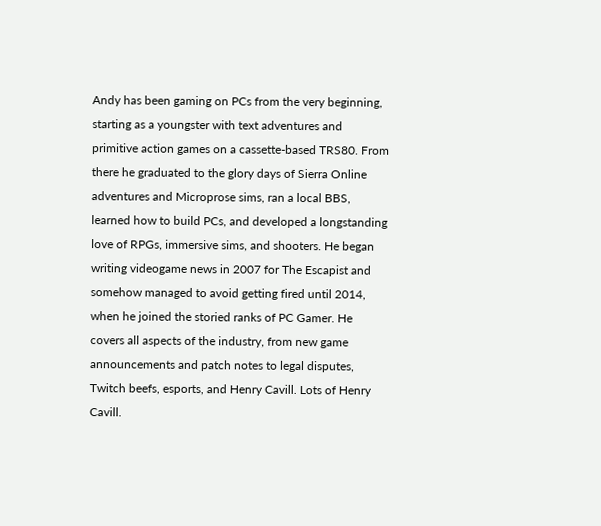Andy has been gaming on PCs from the very beginning, starting as a youngster with text adventures and primitive action games on a cassette-based TRS80. From there he graduated to the glory days of Sierra Online adventures and Microprose sims, ran a local BBS, learned how to build PCs, and developed a longstanding love of RPGs, immersive sims, and shooters. He began writing videogame news in 2007 for The Escapist and somehow managed to avoid getting fired until 2014, when he joined the storied ranks of PC Gamer. He covers all aspects of the industry, from new game announcements and patch notes to legal disputes, Twitch beefs, esports, and Henry Cavill. Lots of Henry Cavill.